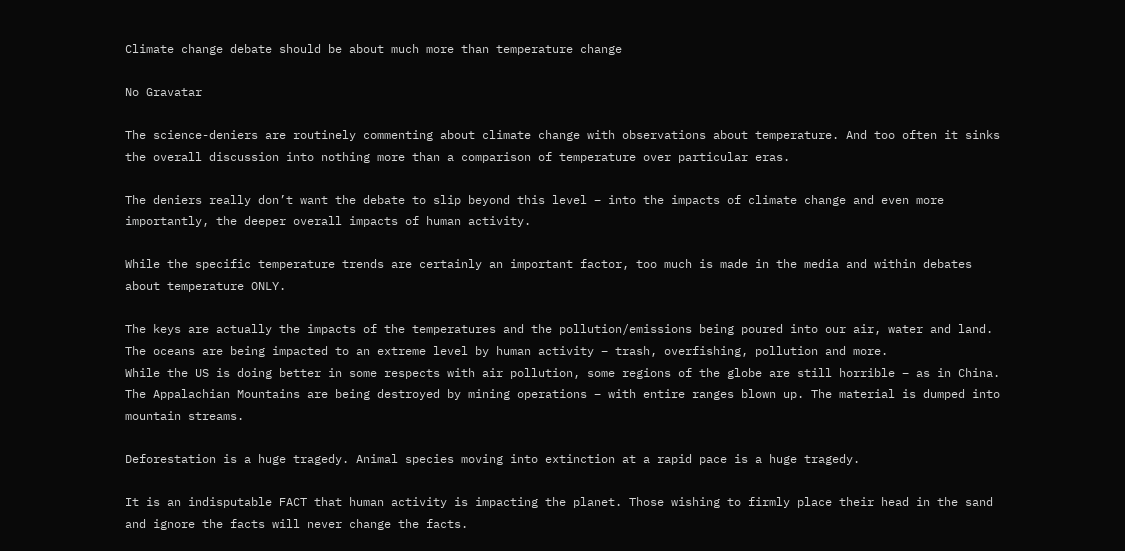Climate change debate should be about much more than temperature change

No Gravatar

The science-deniers are routinely commenting about climate change with observations about temperature. And too often it sinks the overall discussion into nothing more than a comparison of temperature over particular eras.

The deniers really don’t want the debate to slip beyond this level – into the impacts of climate change and even more importantly, the deeper overall impacts of human activity.

While the specific temperature trends are certainly an important factor, too much is made in the media and within debates about temperature ONLY.

The keys are actually the impacts of the temperatures and the pollution/emissions being poured into our air, water and land.
The oceans are being impacted to an extreme level by human activity – trash, overfishing, pollution and more.
While the US is doing better in some respects with air pollution, some regions of the globe are still horrible – as in China.
The Appalachian Mountains are being destroyed by mining operations – with entire ranges blown up. The material is dumped into mountain streams.

Deforestation is a huge tragedy. Animal species moving into extinction at a rapid pace is a huge tragedy.

It is an indisputable FACT that human activity is impacting the planet. Those wishing to firmly place their head in the sand and ignore the facts will never change the facts.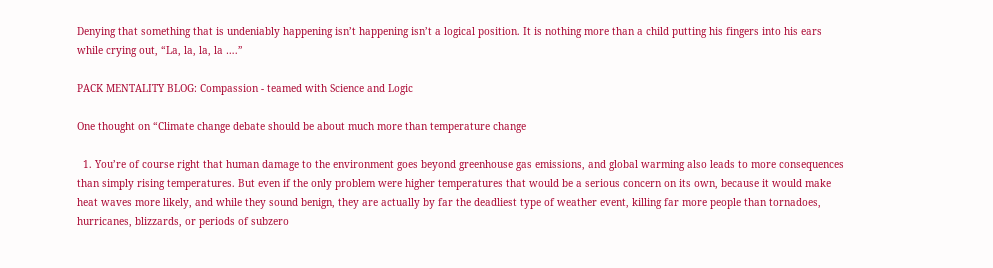Denying that something that is undeniably happening isn’t happening isn’t a logical position. It is nothing more than a child putting his fingers into his ears while crying out, “La, la, la, la ….”

PACK MENTALITY BLOG: Compassion - teamed with Science and Logic

One thought on “Climate change debate should be about much more than temperature change

  1. You’re of course right that human damage to the environment goes beyond greenhouse gas emissions, and global warming also leads to more consequences than simply rising temperatures. But even if the only problem were higher temperatures that would be a serious concern on its own, because it would make heat waves more likely, and while they sound benign, they are actually by far the deadliest type of weather event, killing far more people than tornadoes, hurricanes, blizzards, or periods of subzero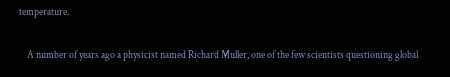temperature.

    A number of years ago a physicist named Richard Muller, one of the few scientists questioning global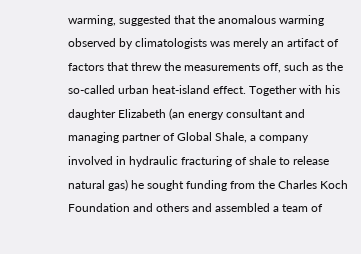warming, suggested that the anomalous warming observed by climatologists was merely an artifact of factors that threw the measurements off, such as the so-called urban heat-island effect. Together with his daughter Elizabeth (an energy consultant and managing partner of Global Shale, a company involved in hydraulic fracturing of shale to release natural gas) he sought funding from the Charles Koch Foundation and others and assembled a team of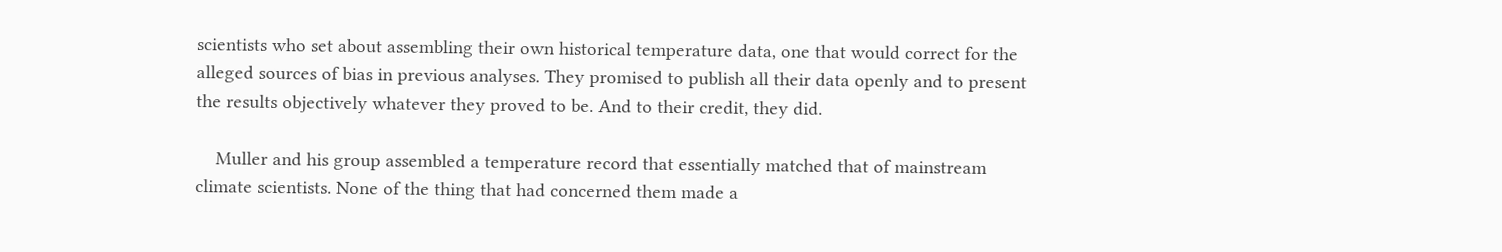scientists who set about assembling their own historical temperature data, one that would correct for the alleged sources of bias in previous analyses. They promised to publish all their data openly and to present the results objectively whatever they proved to be. And to their credit, they did.

    Muller and his group assembled a temperature record that essentially matched that of mainstream climate scientists. None of the thing that had concerned them made a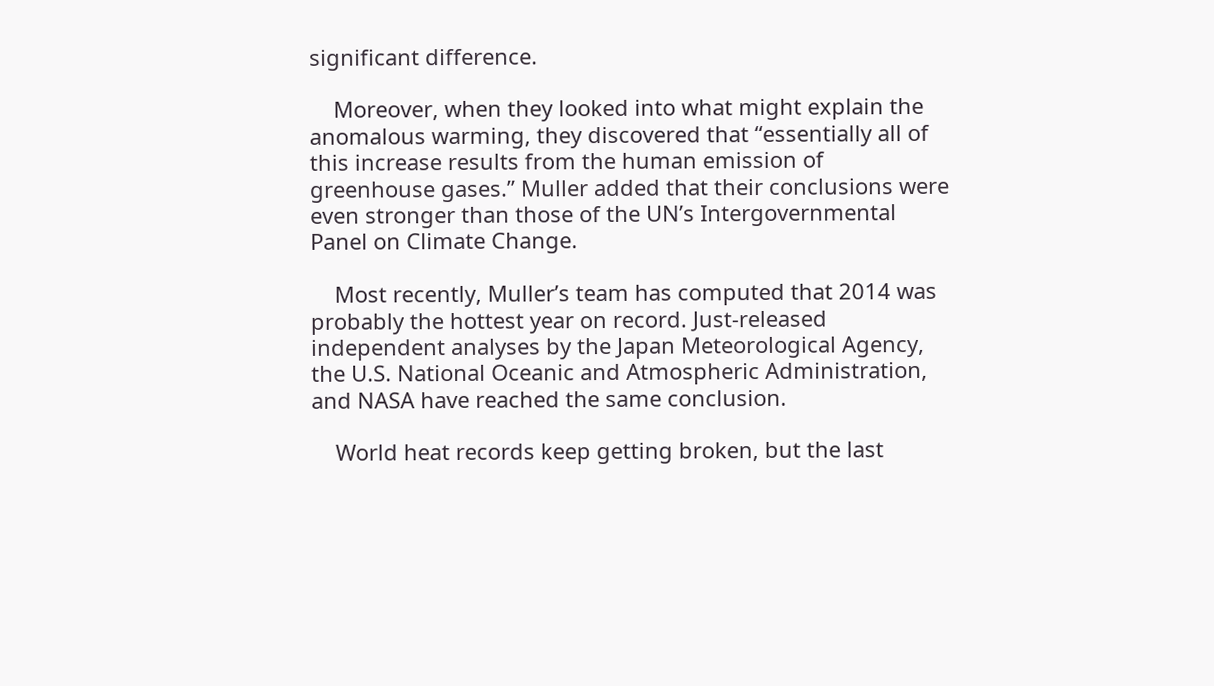significant difference.

    Moreover, when they looked into what might explain the anomalous warming, they discovered that “essentially all of this increase results from the human emission of greenhouse gases.” Muller added that their conclusions were even stronger than those of the UN’s Intergovernmental Panel on Climate Change.

    Most recently, Muller’s team has computed that 2014 was probably the hottest year on record. Just-released independent analyses by the Japan Meteorological Agency, the U.S. National Oceanic and Atmospheric Administration, and NASA have reached the same conclusion.

    World heat records keep getting broken, but the last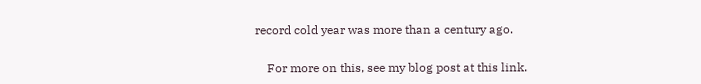record cold year was more than a century ago.

    For more on this, see my blog post at this link.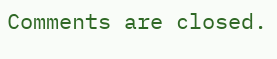Comments are closed.